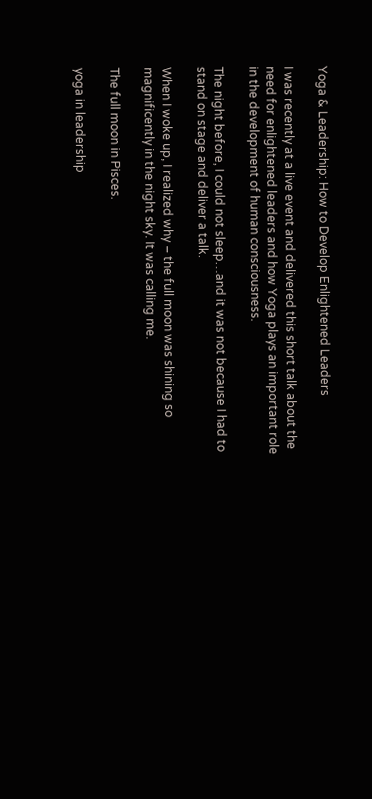Yoga & Leadership: How to Develop Enlightened Leaders

I was recently at a live event and delivered this short talk about the need for enlightened leaders and how Yoga plays an important role in the development of human consciousness.

The night before, I could not sleep…and it was not because I had to stand on stage and deliver a talk.

When I woke up, I realized why – the full moon was shining so magnificently in the night sky. It was calling me.

The full moon in Pisces.

yoga in leadership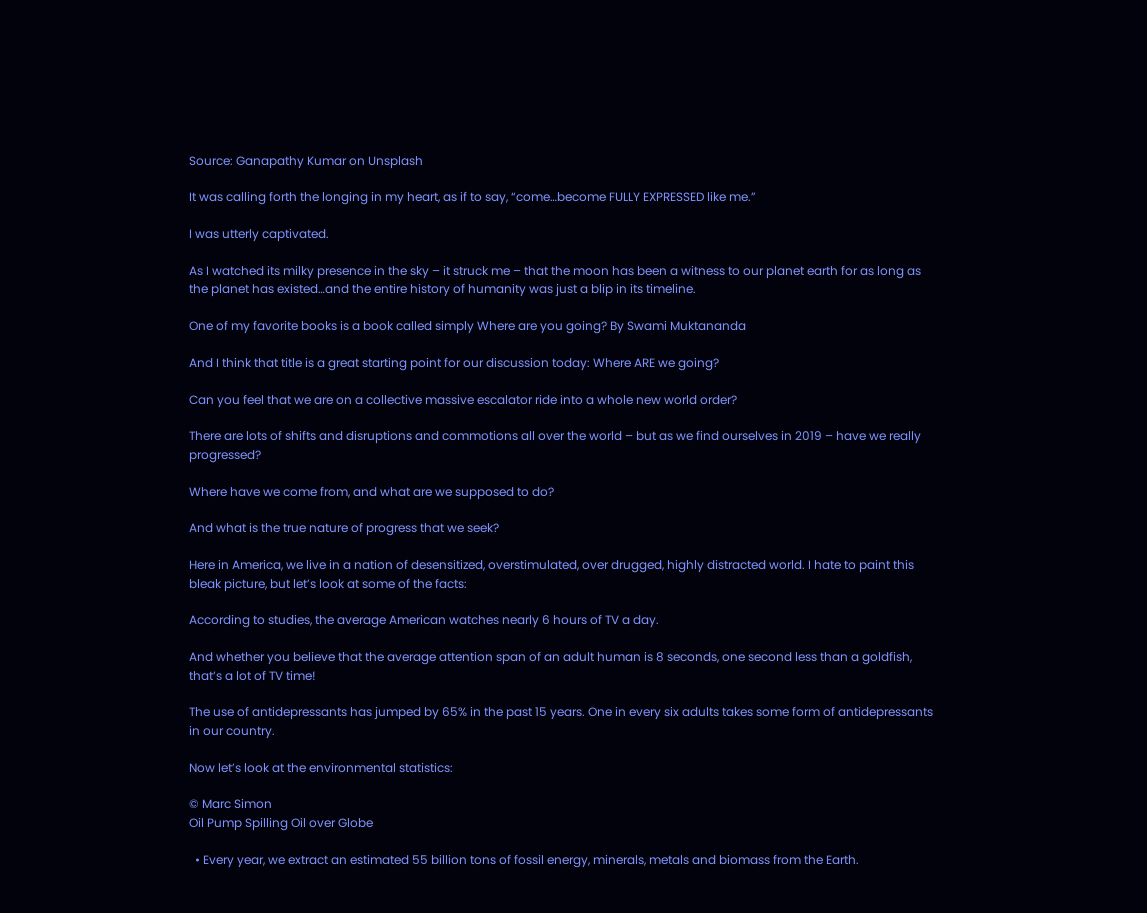Source: Ganapathy Kumar on Unsplash

It was calling forth the longing in my heart, as if to say, “come…become FULLY EXPRESSED like me.”

I was utterly captivated.

As I watched its milky presence in the sky – it struck me – that the moon has been a witness to our planet earth for as long as the planet has existed…and the entire history of humanity was just a blip in its timeline.

One of my favorite books is a book called simply Where are you going? By Swami Muktananda

And I think that title is a great starting point for our discussion today: Where ARE we going?

Can you feel that we are on a collective massive escalator ride into a whole new world order?

There are lots of shifts and disruptions and commotions all over the world – but as we find ourselves in 2019 – have we really progressed?

Where have we come from, and what are we supposed to do?

And what is the true nature of progress that we seek?

Here in America, we live in a nation of desensitized, overstimulated, over drugged, highly distracted world. I hate to paint this bleak picture, but let’s look at some of the facts:

According to studies, the average American watches nearly 6 hours of TV a day.

And whether you believe that the average attention span of an adult human is 8 seconds, one second less than a goldfish, that’s a lot of TV time!

The use of antidepressants has jumped by 65% in the past 15 years. One in every six adults takes some form of antidepressants in our country.

Now let’s look at the environmental statistics:

© Marc Simon
Oil Pump Spilling Oil over Globe

  • Every year, we extract an estimated 55 billion tons of fossil energy, minerals, metals and biomass from the Earth.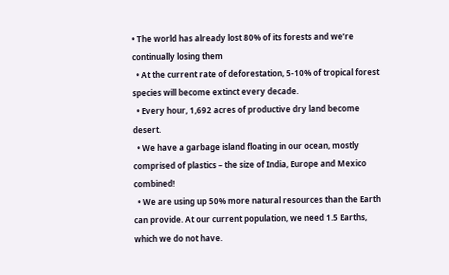• The world has already lost 80% of its forests and we’re continually losing them
  • At the current rate of deforestation, 5-10% of tropical forest species will become extinct every decade.
  • Every hour, 1,692 acres of productive dry land become desert.
  • We have a garbage island floating in our ocean, mostly comprised of plastics – the size of India, Europe and Mexico combined!
  • We are using up 50% more natural resources than the Earth can provide. At our current population, we need 1.5 Earths, which we do not have.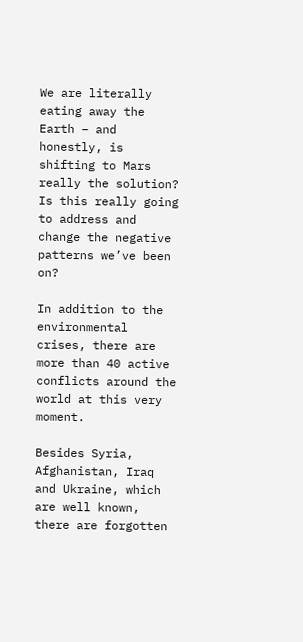We are literally eating away the Earth – and honestly, is shifting to Mars really the solution? Is this really going to address and change the negative patterns we’ve been on?

In addition to the environmental crises, there are more than 40 active conflicts around the world at this very moment.

Besides Syria, Afghanistan, Iraq and Ukraine, which are well known, there are forgotten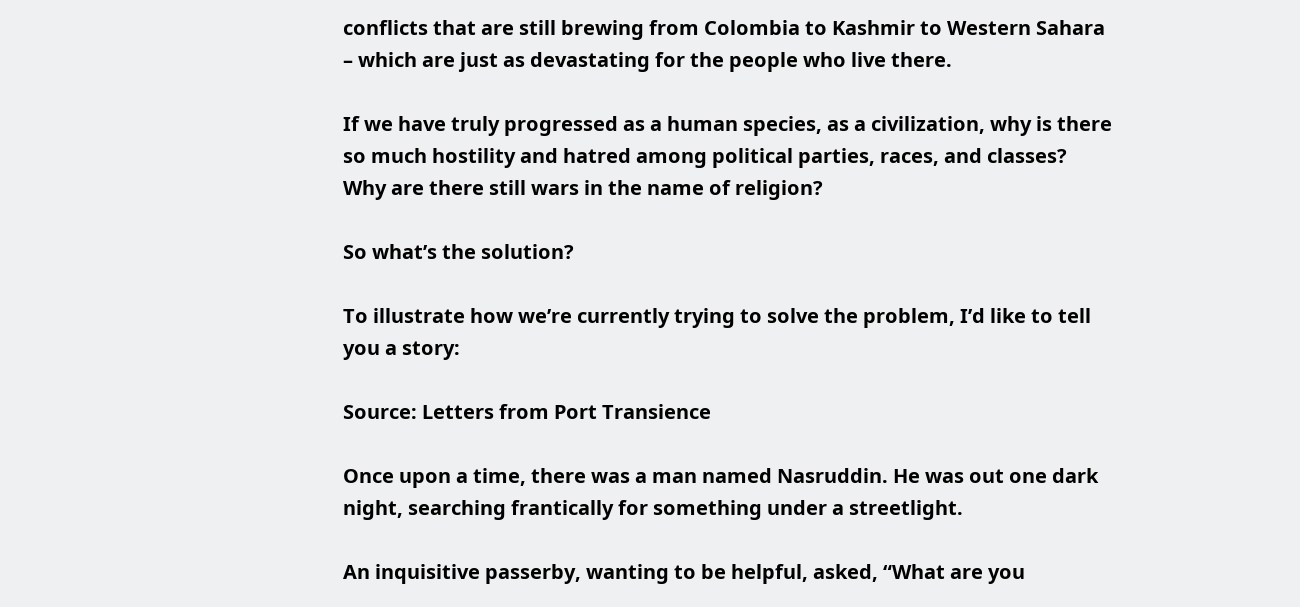conflicts that are still brewing from Colombia to Kashmir to Western Sahara – which are just as devastating for the people who live there.

If we have truly progressed as a human species, as a civilization, why is there so much hostility and hatred among political parties, races, and classes? Why are there still wars in the name of religion?

So what’s the solution?

To illustrate how we’re currently trying to solve the problem, I’d like to tell you a story:

Source: Letters from Port Transience

Once upon a time, there was a man named Nasruddin. He was out one dark night, searching frantically for something under a streetlight.

An inquisitive passerby, wanting to be helpful, asked, “What are you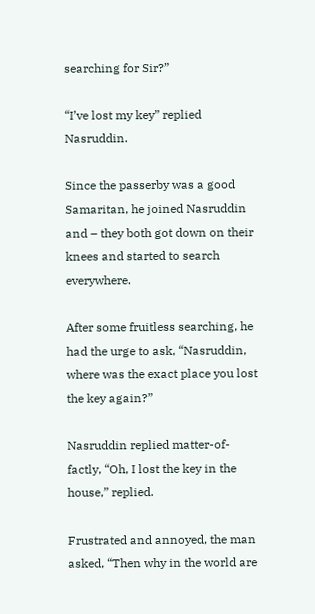searching for Sir?”

“I’ve lost my key” replied Nasruddin.

Since the passerby was a good Samaritan, he joined Nasruddin and – they both got down on their knees and started to search everywhere.

After some fruitless searching, he had the urge to ask, “Nasruddin, where was the exact place you lost the key again?”

Nasruddin replied matter-of-factly, “Oh, I lost the key in the house,” replied.

Frustrated and annoyed, the man asked, “Then why in the world are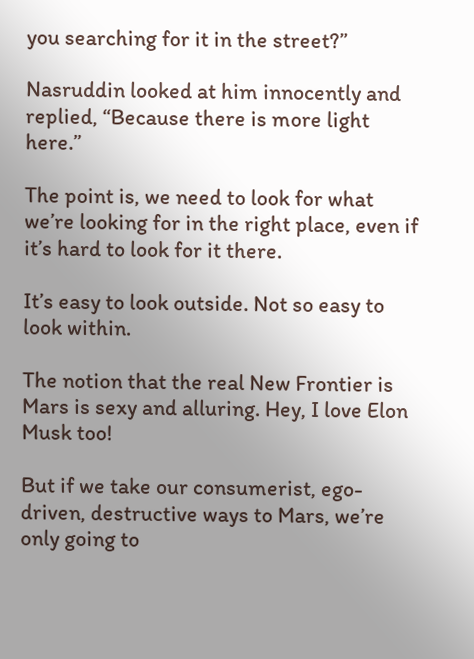you searching for it in the street?”

Nasruddin looked at him innocently and replied, “Because there is more light here.”

The point is, we need to look for what we’re looking for in the right place, even if it’s hard to look for it there.

It’s easy to look outside. Not so easy to look within.

The notion that the real New Frontier is Mars is sexy and alluring. Hey, I love Elon Musk too!

But if we take our consumerist, ego-driven, destructive ways to Mars, we’re only going to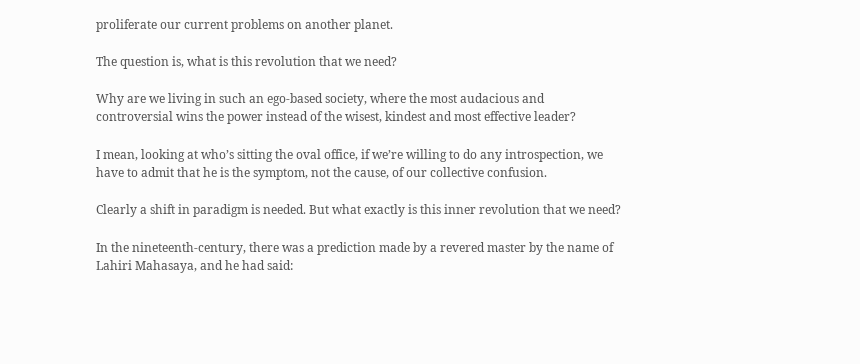proliferate our current problems on another planet.

The question is, what is this revolution that we need?

Why are we living in such an ego-based society, where the most audacious and controversial wins the power instead of the wisest, kindest and most effective leader?

I mean, looking at who’s sitting the oval office, if we’re willing to do any introspection, we have to admit that he is the symptom, not the cause, of our collective confusion.

Clearly a shift in paradigm is needed. But what exactly is this inner revolution that we need?

In the nineteenth-century, there was a prediction made by a revered master by the name of Lahiri Mahasaya, and he had said: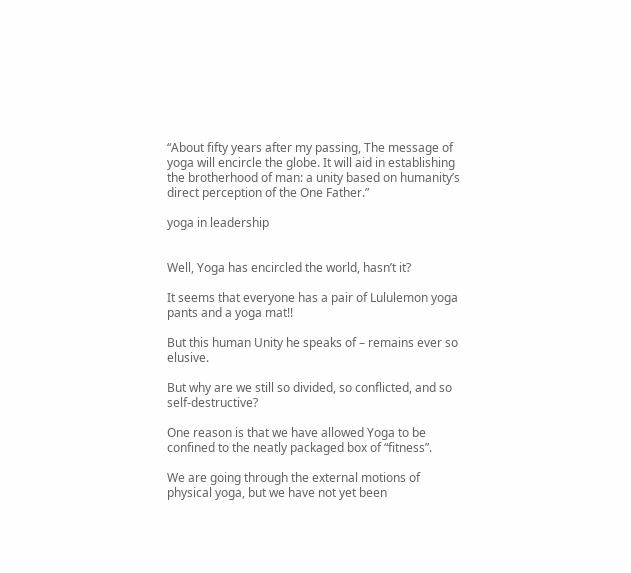“About fifty years after my passing, The message of yoga will encircle the globe. It will aid in establishing the brotherhood of man: a unity based on humanity’s direct perception of the One Father.”

yoga in leadership


Well, Yoga has encircled the world, hasn’t it?

It seems that everyone has a pair of Lululemon yoga pants and a yoga mat!!

But this human Unity he speaks of – remains ever so elusive.

But why are we still so divided, so conflicted, and so self-destructive?

One reason is that we have allowed Yoga to be confined to the neatly packaged box of “fitness”.

We are going through the external motions of physical yoga, but we have not yet been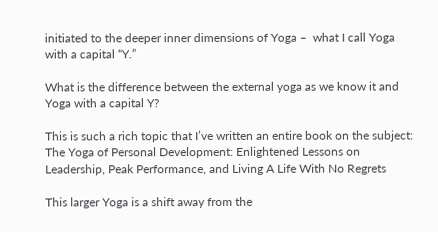initiated to the deeper inner dimensions of Yoga –  what I call Yoga with a capital “Y.”

What is the difference between the external yoga as we know it and Yoga with a capital Y?

This is such a rich topic that I’ve written an entire book on the subject: The Yoga of Personal Development: Enlightened Lessons on Leadership, Peak Performance, and Living A Life With No Regrets

This larger Yoga is a shift away from the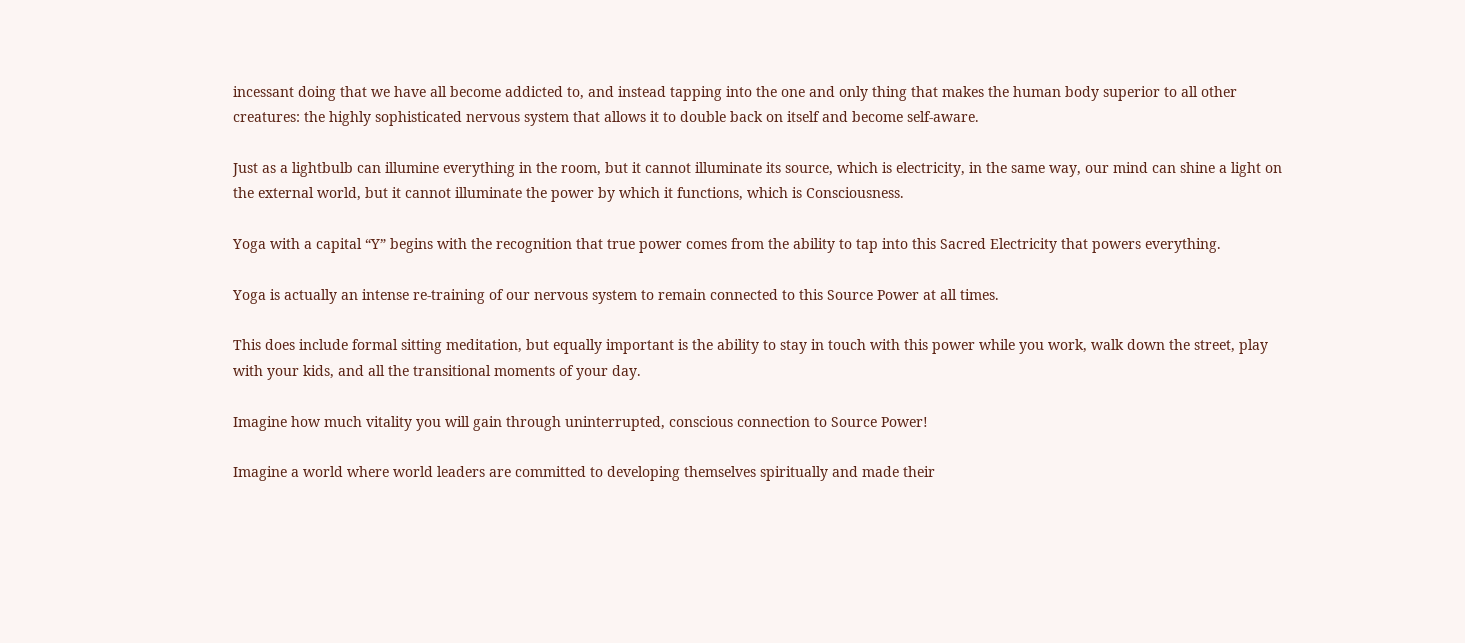incessant doing that we have all become addicted to, and instead tapping into the one and only thing that makes the human body superior to all other creatures: the highly sophisticated nervous system that allows it to double back on itself and become self-aware.

Just as a lightbulb can illumine everything in the room, but it cannot illuminate its source, which is electricity, in the same way, our mind can shine a light on the external world, but it cannot illuminate the power by which it functions, which is Consciousness.

Yoga with a capital “Y” begins with the recognition that true power comes from the ability to tap into this Sacred Electricity that powers everything.

Yoga is actually an intense re-training of our nervous system to remain connected to this Source Power at all times.

This does include formal sitting meditation, but equally important is the ability to stay in touch with this power while you work, walk down the street, play with your kids, and all the transitional moments of your day.

Imagine how much vitality you will gain through uninterrupted, conscious connection to Source Power!

Imagine a world where world leaders are committed to developing themselves spiritually and made their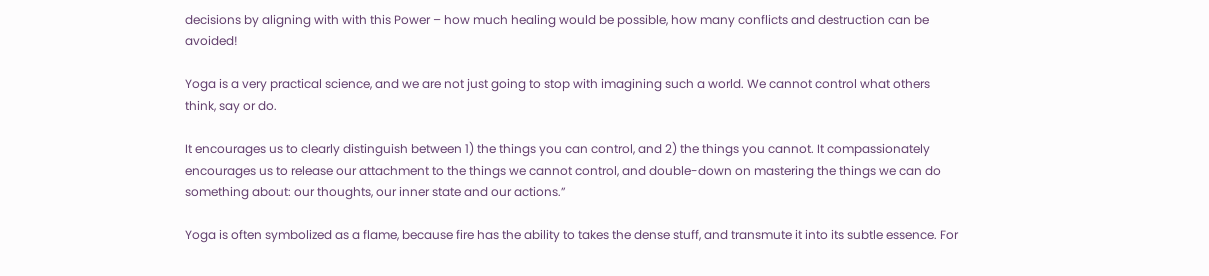decisions by aligning with with this Power – how much healing would be possible, how many conflicts and destruction can be avoided!

Yoga is a very practical science, and we are not just going to stop with imagining such a world. We cannot control what others think, say or do.

It encourages us to clearly distinguish between 1) the things you can control, and 2) the things you cannot. It compassionately encourages us to release our attachment to the things we cannot control, and double-down on mastering the things we can do something about: our thoughts, our inner state and our actions.”

Yoga is often symbolized as a flame, because fire has the ability to takes the dense stuff, and transmute it into its subtle essence. For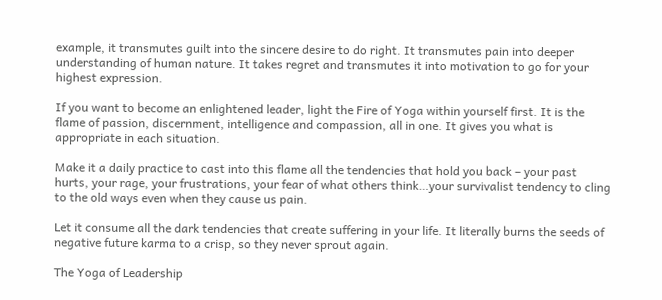example, it transmutes guilt into the sincere desire to do right. It transmutes pain into deeper understanding of human nature. It takes regret and transmutes it into motivation to go for your highest expression.

If you want to become an enlightened leader, light the Fire of Yoga within yourself first. It is the flame of passion, discernment, intelligence and compassion, all in one. It gives you what is appropriate in each situation.

Make it a daily practice to cast into this flame all the tendencies that hold you back – your past hurts, your rage, your frustrations, your fear of what others think…your survivalist tendency to cling to the old ways even when they cause us pain.

Let it consume all the dark tendencies that create suffering in your life. It literally burns the seeds of negative future karma to a crisp, so they never sprout again.

The Yoga of Leadership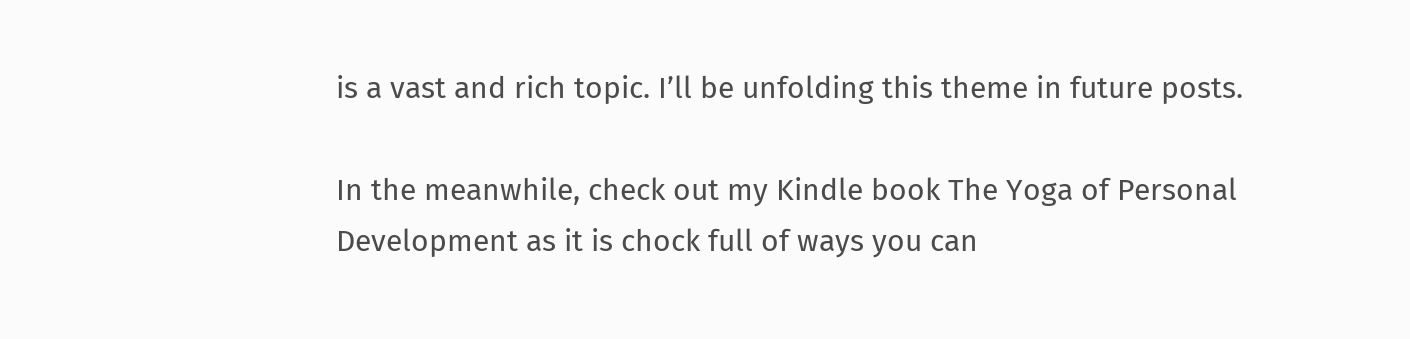is a vast and rich topic. I’ll be unfolding this theme in future posts.

In the meanwhile, check out my Kindle book The Yoga of Personal Development as it is chock full of ways you can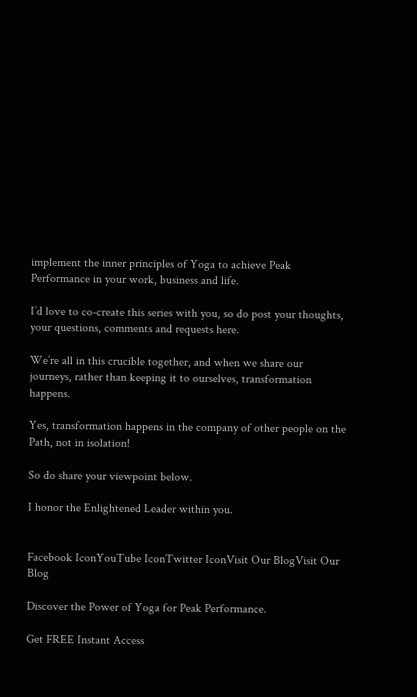implement the inner principles of Yoga to achieve Peak Performance in your work, business and life.

I’d love to co-create this series with you, so do post your thoughts, your questions, comments and requests here.

We’re all in this crucible together, and when we share our journeys, rather than keeping it to ourselves, transformation happens.

Yes, transformation happens in the company of other people on the Path, not in isolation!

So do share your viewpoint below.

I honor the Enlightened Leader within you.


Facebook IconYouTube IconTwitter IconVisit Our BlogVisit Our Blog

Discover the Power of Yoga for Peak Performance.

Get FREE Instant Access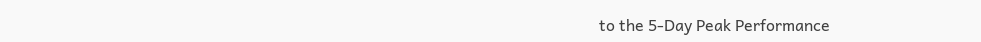to the 5-Day Peak Performance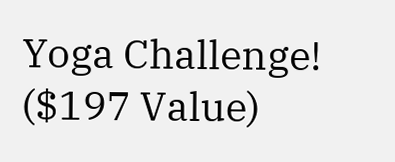Yoga Challenge! ($197 Value)